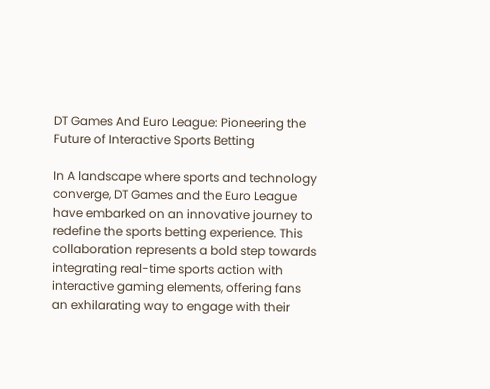DT Games And Euro League: Pioneering the Future of Interactive Sports Betting

In A landscape where sports and technology converge, DT Games and the Euro League have embarked on an innovative journey to redefine the sports betting experience. This collaboration represents a bold step towards integrating real-time sports action with interactive gaming elements, offering fans an exhilarating way to engage with their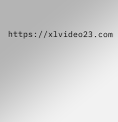https://xlvideo23.com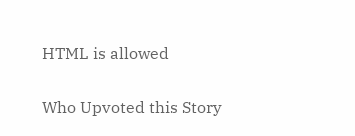HTML is allowed

Who Upvoted this Story